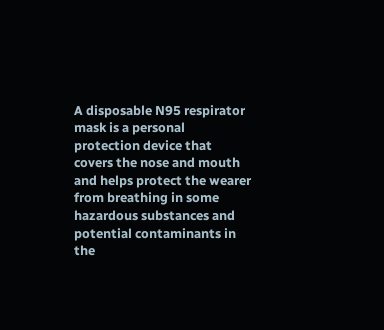A disposable N95 respirator mask is a personal protection device that covers the nose and mouth and helps protect the wearer from breathing in some hazardous substances and potential contaminants in the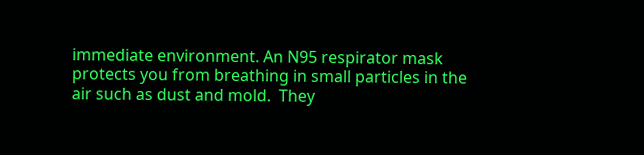immediate environment. An N95 respirator mask protects you from breathing in small particles in the air such as dust and mold.  They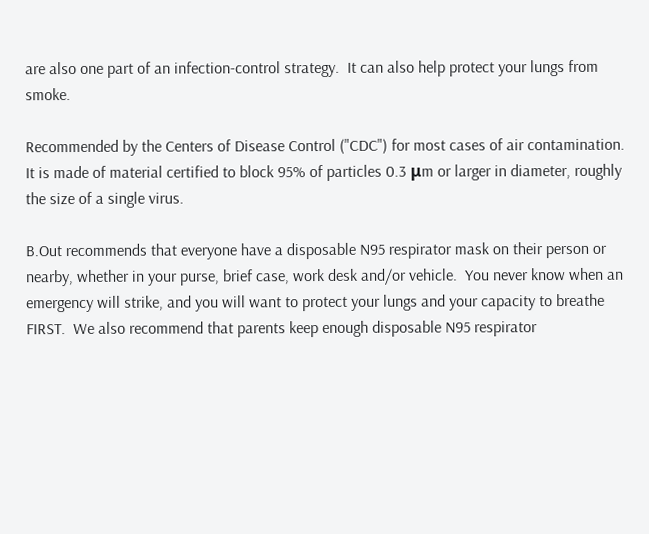are also one part of an infection-control strategy.  It can also help protect your lungs from smoke.

Recommended by the Centers of Disease Control ("CDC") for most cases of air contamination.  It is made of material certified to block 95% of particles 0.3 μm or larger in diameter, roughly the size of a single virus.

B.Out recommends that everyone have a disposable N95 respirator mask on their person or nearby, whether in your purse, brief case, work desk and/or vehicle.  You never know when an emergency will strike, and you will want to protect your lungs and your capacity to breathe FIRST.  We also recommend that parents keep enough disposable N95 respirator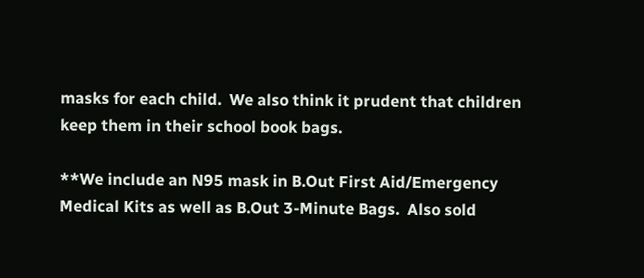masks for each child.  We also think it prudent that children keep them in their school book bags.

**We include an N95 mask in B.Out First Aid/Emergency Medical Kits as well as B.Out 3-Minute Bags.  Also sold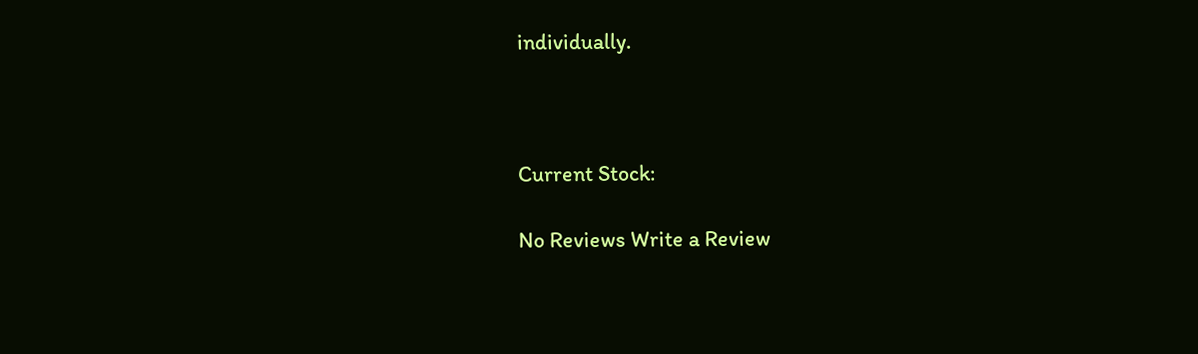individually.



Current Stock:

No Reviews Write a Review